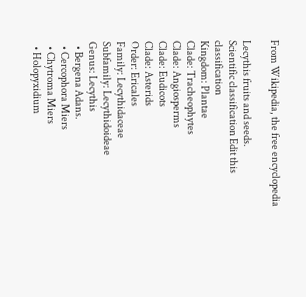From Wikipedia, the free encyclopedia

Lecythis fruits and seeds.
Scientific classification Edit this classification
Kingdom: Plantae
Clade: Tracheophytes
Clade: Angiosperms
Clade: Eudicots
Clade: Asterids
Order: Ericales
Family: Lecythidaceae
Subfamily: Lecythidoideae
Genus: Lecythis
  • Bergena Adans.
  • Cercophora Miers
  • Chytroma Miers
  • Holopyxidium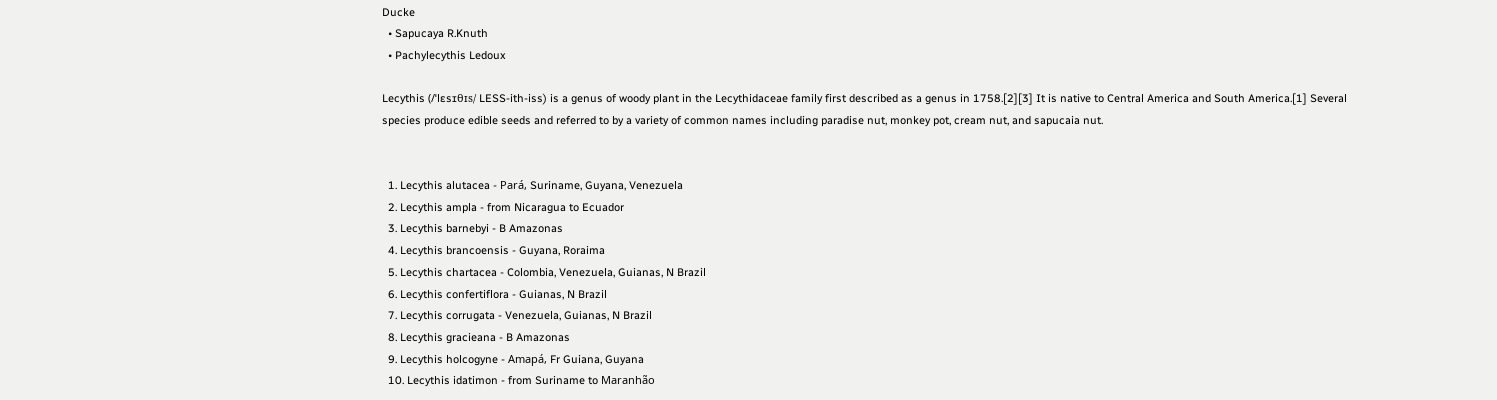Ducke
  • Sapucaya R.Knuth
  • Pachylecythis Ledoux

Lecythis (/ˈlɛsɪθɪs/ LESS-ith-iss) is a genus of woody plant in the Lecythidaceae family first described as a genus in 1758.[2][3] It is native to Central America and South America.[1] Several species produce edible seeds and referred to by a variety of common names including paradise nut, monkey pot, cream nut, and sapucaia nut.


  1. Lecythis alutacea - Pará, Suriname, Guyana, Venezuela
  2. Lecythis ampla - from Nicaragua to Ecuador
  3. Lecythis barnebyi - B Amazonas
  4. Lecythis brancoensis - Guyana, Roraima
  5. Lecythis chartacea - Colombia, Venezuela, Guianas, N Brazil
  6. Lecythis confertiflora - Guianas, N Brazil
  7. Lecythis corrugata - Venezuela, Guianas, N Brazil
  8. Lecythis gracieana - B Amazonas
  9. Lecythis holcogyne - Amapá, Fr Guiana, Guyana
  10. Lecythis idatimon - from Suriname to Maranhão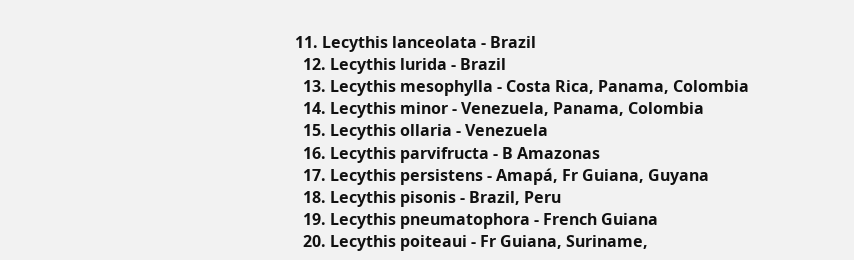11. Lecythis lanceolata - Brazil
  12. Lecythis lurida - Brazil
  13. Lecythis mesophylla - Costa Rica, Panama, Colombia
  14. Lecythis minor - Venezuela, Panama, Colombia
  15. Lecythis ollaria - Venezuela
  16. Lecythis parvifructa - B Amazonas
  17. Lecythis persistens - Amapá, Fr Guiana, Guyana
  18. Lecythis pisonis - Brazil, Peru
  19. Lecythis pneumatophora - French Guiana
  20. Lecythis poiteaui - Fr Guiana, Suriname,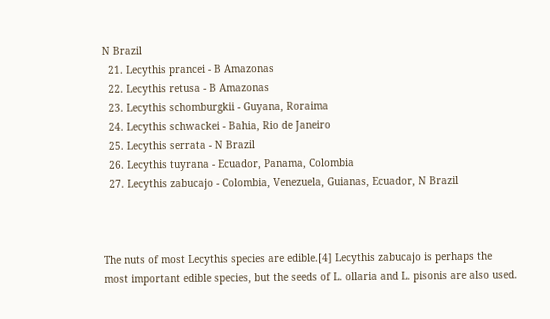N Brazil
  21. Lecythis prancei - B Amazonas
  22. Lecythis retusa - B Amazonas
  23. Lecythis schomburgkii - Guyana, Roraima
  24. Lecythis schwackei - Bahia, Rio de Janeiro
  25. Lecythis serrata - N Brazil
  26. Lecythis tuyrana - Ecuador, Panama, Colombia
  27. Lecythis zabucajo - Colombia, Venezuela, Guianas, Ecuador, N Brazil



The nuts of most Lecythis species are edible.[4] Lecythis zabucajo is perhaps the most important edible species, but the seeds of L. ollaria and L. pisonis are also used.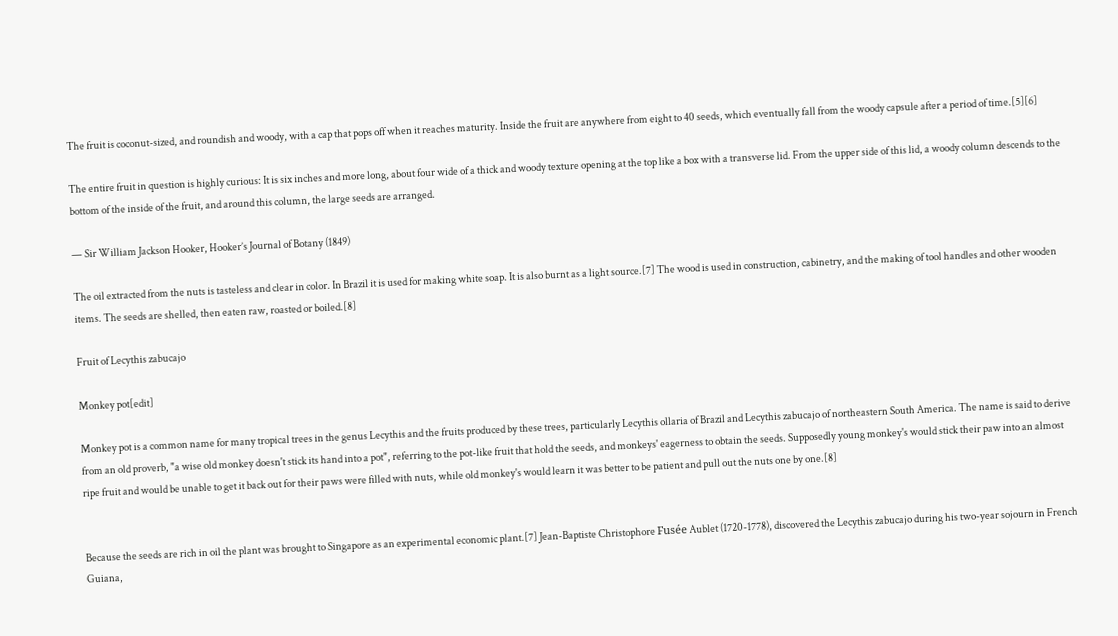The fruit is coconut-sized, and roundish and woody, with a cap that pops off when it reaches maturity. Inside the fruit are anywhere from eight to 40 seeds, which eventually fall from the woody capsule after a period of time.[5][6]

The entire fruit in question is highly curious: It is six inches and more long, about four wide of a thick and woody texture opening at the top like a box with a transverse lid. From the upper side of this lid, a woody column descends to the bottom of the inside of the fruit, and around this column, the large seeds are arranged.

— Sir William Jackson Hooker, Hooker’s Journal of Botany (1849)

The oil extracted from the nuts is tasteless and clear in color. In Brazil it is used for making white soap. It is also burnt as a light source.[7] The wood is used in construction, cabinetry, and the making of tool handles and other wooden items. The seeds are shelled, then eaten raw, roasted or boiled.[8]

Fruit of Lecythis zabucajo

Monkey pot[edit]

Monkey pot is a common name for many tropical trees in the genus Lecythis and the fruits produced by these trees, particularly Lecythis ollaria of Brazil and Lecythis zabucajo of northeastern South America. The name is said to derive from an old proverb, "a wise old monkey doesn't stick its hand into a pot", referring to the pot-like fruit that hold the seeds, and monkeys' eagerness to obtain the seeds. Supposedly young monkey's would stick their paw into an almost ripe fruit and would be unable to get it back out for their paws were filled with nuts, while old monkey's would learn it was better to be patient and pull out the nuts one by one.[8]


Because the seeds are rich in oil the plant was brought to Singapore as an experimental economic plant.[7] Jean-Baptiste Christophore Fusée Aublet (1720-1778), discovered the Lecythis zabucajo during his two-year sojourn in French Guiana,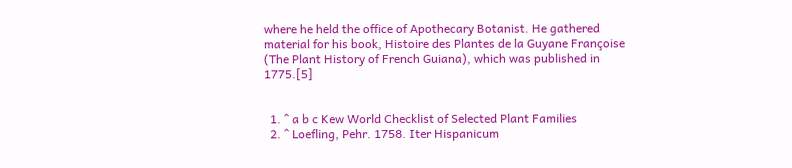where he held the office of Apothecary Botanist. He gathered material for his book, Histoire des Plantes de la Guyane Françoise (The Plant History of French Guiana), which was published in 1775.[5]


  1. ^ a b c Kew World Checklist of Selected Plant Families
  2. ^ Loefling, Pehr. 1758. Iter Hispanicum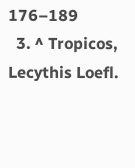176–189
  3. ^ Tropicos, Lecythis Loefl.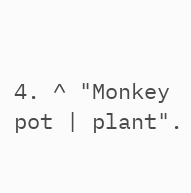4. ^ "Monkey pot | plant".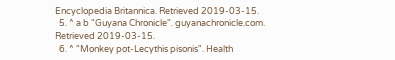Encyclopedia Britannica. Retrieved 2019-03-15.
  5. ^ a b "Guyana Chronicle". guyanachronicle.com. Retrieved 2019-03-15.
  6. ^ "Monkey pot-Lecythis pisonis". Health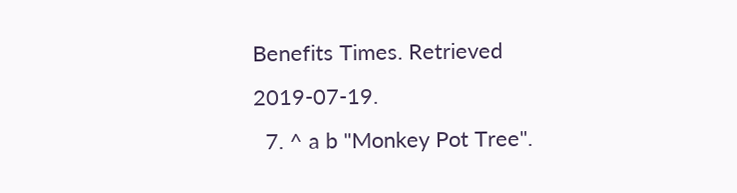Benefits Times. Retrieved 2019-07-19.
  7. ^ a b "Monkey Pot Tree".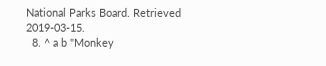National Parks Board. Retrieved 2019-03-15.
  8. ^ a b "Monkey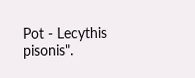Pot - Lecythis pisonis".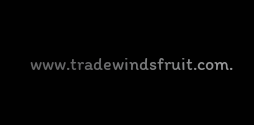www.tradewindsfruit.com.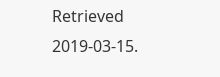Retrieved 2019-03-15.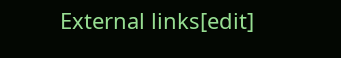External links[edit]